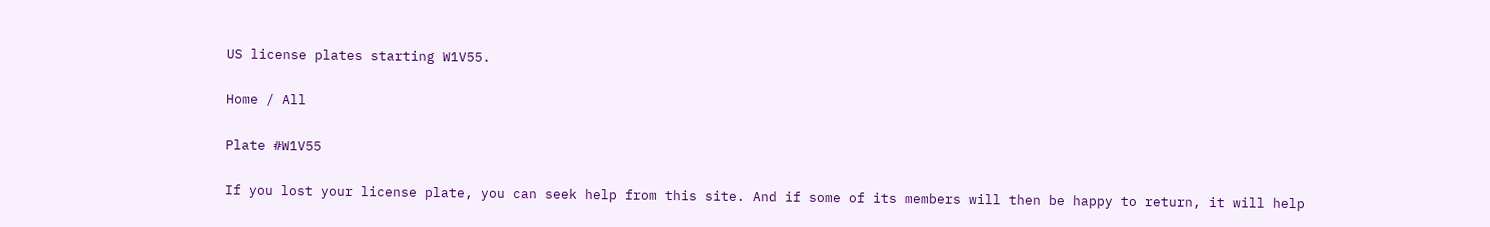US license plates starting W1V55.

Home / All

Plate #W1V55

If you lost your license plate, you can seek help from this site. And if some of its members will then be happy to return, it will help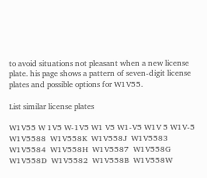to avoid situations not pleasant when a new license plate. his page shows a pattern of seven-digit license plates and possible options for W1V55.

List similar license plates

W1V55 W 1V5 W-1V5 W1 V5 W1-V5 W1V 5 W1V-5
W1V5588  W1V558K  W1V558J  W1V5583  W1V5584  W1V558H  W1V5587  W1V558G  W1V558D  W1V5582  W1V558B  W1V558W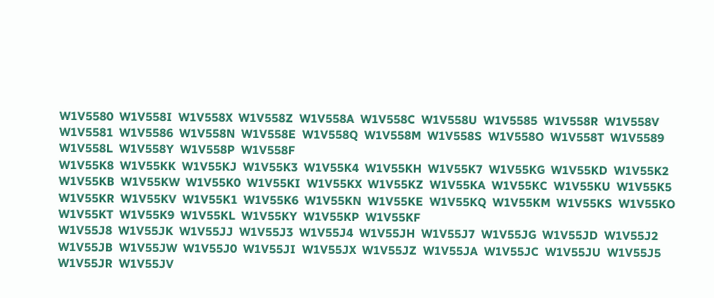W1V5580  W1V558I  W1V558X  W1V558Z  W1V558A  W1V558C  W1V558U  W1V5585  W1V558R  W1V558V  W1V5581  W1V5586  W1V558N  W1V558E  W1V558Q  W1V558M  W1V558S  W1V558O  W1V558T  W1V5589  W1V558L  W1V558Y  W1V558P  W1V558F
W1V55K8  W1V55KK  W1V55KJ  W1V55K3  W1V55K4  W1V55KH  W1V55K7  W1V55KG  W1V55KD  W1V55K2  W1V55KB  W1V55KW  W1V55K0  W1V55KI  W1V55KX  W1V55KZ  W1V55KA  W1V55KC  W1V55KU  W1V55K5  W1V55KR  W1V55KV  W1V55K1  W1V55K6  W1V55KN  W1V55KE  W1V55KQ  W1V55KM  W1V55KS  W1V55KO  W1V55KT  W1V55K9  W1V55KL  W1V55KY  W1V55KP  W1V55KF
W1V55J8  W1V55JK  W1V55JJ  W1V55J3  W1V55J4  W1V55JH  W1V55J7  W1V55JG  W1V55JD  W1V55J2  W1V55JB  W1V55JW  W1V55J0  W1V55JI  W1V55JX  W1V55JZ  W1V55JA  W1V55JC  W1V55JU  W1V55J5  W1V55JR  W1V55JV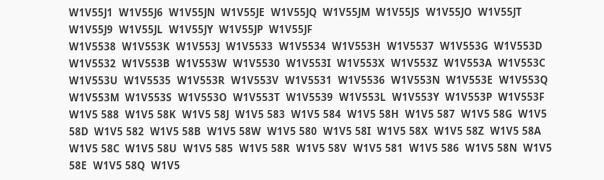W1V55J1  W1V55J6  W1V55JN  W1V55JE  W1V55JQ  W1V55JM  W1V55JS  W1V55JO  W1V55JT  W1V55J9  W1V55JL  W1V55JY  W1V55JP  W1V55JF
W1V5538  W1V553K  W1V553J  W1V5533  W1V5534  W1V553H  W1V5537  W1V553G  W1V553D  W1V5532  W1V553B  W1V553W  W1V5530  W1V553I  W1V553X  W1V553Z  W1V553A  W1V553C  W1V553U  W1V5535  W1V553R  W1V553V  W1V5531  W1V5536  W1V553N  W1V553E  W1V553Q  W1V553M  W1V553S  W1V553O  W1V553T  W1V5539  W1V553L  W1V553Y  W1V553P  W1V553F
W1V5 588  W1V5 58K  W1V5 58J  W1V5 583  W1V5 584  W1V5 58H  W1V5 587  W1V5 58G  W1V5 58D  W1V5 582  W1V5 58B  W1V5 58W  W1V5 580  W1V5 58I  W1V5 58X  W1V5 58Z  W1V5 58A  W1V5 58C  W1V5 58U  W1V5 585  W1V5 58R  W1V5 58V  W1V5 581  W1V5 586  W1V5 58N  W1V5 58E  W1V5 58Q  W1V5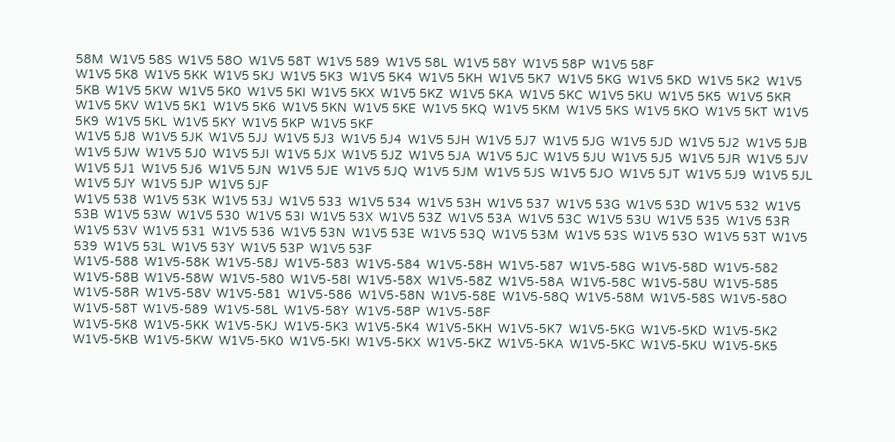58M  W1V5 58S  W1V5 58O  W1V5 58T  W1V5 589  W1V5 58L  W1V5 58Y  W1V5 58P  W1V5 58F
W1V5 5K8  W1V5 5KK  W1V5 5KJ  W1V5 5K3  W1V5 5K4  W1V5 5KH  W1V5 5K7  W1V5 5KG  W1V5 5KD  W1V5 5K2  W1V5 5KB  W1V5 5KW  W1V5 5K0  W1V5 5KI  W1V5 5KX  W1V5 5KZ  W1V5 5KA  W1V5 5KC  W1V5 5KU  W1V5 5K5  W1V5 5KR  W1V5 5KV  W1V5 5K1  W1V5 5K6  W1V5 5KN  W1V5 5KE  W1V5 5KQ  W1V5 5KM  W1V5 5KS  W1V5 5KO  W1V5 5KT  W1V5 5K9  W1V5 5KL  W1V5 5KY  W1V5 5KP  W1V5 5KF
W1V5 5J8  W1V5 5JK  W1V5 5JJ  W1V5 5J3  W1V5 5J4  W1V5 5JH  W1V5 5J7  W1V5 5JG  W1V5 5JD  W1V5 5J2  W1V5 5JB  W1V5 5JW  W1V5 5J0  W1V5 5JI  W1V5 5JX  W1V5 5JZ  W1V5 5JA  W1V5 5JC  W1V5 5JU  W1V5 5J5  W1V5 5JR  W1V5 5JV  W1V5 5J1  W1V5 5J6  W1V5 5JN  W1V5 5JE  W1V5 5JQ  W1V5 5JM  W1V5 5JS  W1V5 5JO  W1V5 5JT  W1V5 5J9  W1V5 5JL  W1V5 5JY  W1V5 5JP  W1V5 5JF
W1V5 538  W1V5 53K  W1V5 53J  W1V5 533  W1V5 534  W1V5 53H  W1V5 537  W1V5 53G  W1V5 53D  W1V5 532  W1V5 53B  W1V5 53W  W1V5 530  W1V5 53I  W1V5 53X  W1V5 53Z  W1V5 53A  W1V5 53C  W1V5 53U  W1V5 535  W1V5 53R  W1V5 53V  W1V5 531  W1V5 536  W1V5 53N  W1V5 53E  W1V5 53Q  W1V5 53M  W1V5 53S  W1V5 53O  W1V5 53T  W1V5 539  W1V5 53L  W1V5 53Y  W1V5 53P  W1V5 53F
W1V5-588  W1V5-58K  W1V5-58J  W1V5-583  W1V5-584  W1V5-58H  W1V5-587  W1V5-58G  W1V5-58D  W1V5-582  W1V5-58B  W1V5-58W  W1V5-580  W1V5-58I  W1V5-58X  W1V5-58Z  W1V5-58A  W1V5-58C  W1V5-58U  W1V5-585  W1V5-58R  W1V5-58V  W1V5-581  W1V5-586  W1V5-58N  W1V5-58E  W1V5-58Q  W1V5-58M  W1V5-58S  W1V5-58O  W1V5-58T  W1V5-589  W1V5-58L  W1V5-58Y  W1V5-58P  W1V5-58F
W1V5-5K8  W1V5-5KK  W1V5-5KJ  W1V5-5K3  W1V5-5K4  W1V5-5KH  W1V5-5K7  W1V5-5KG  W1V5-5KD  W1V5-5K2  W1V5-5KB  W1V5-5KW  W1V5-5K0  W1V5-5KI  W1V5-5KX  W1V5-5KZ  W1V5-5KA  W1V5-5KC  W1V5-5KU  W1V5-5K5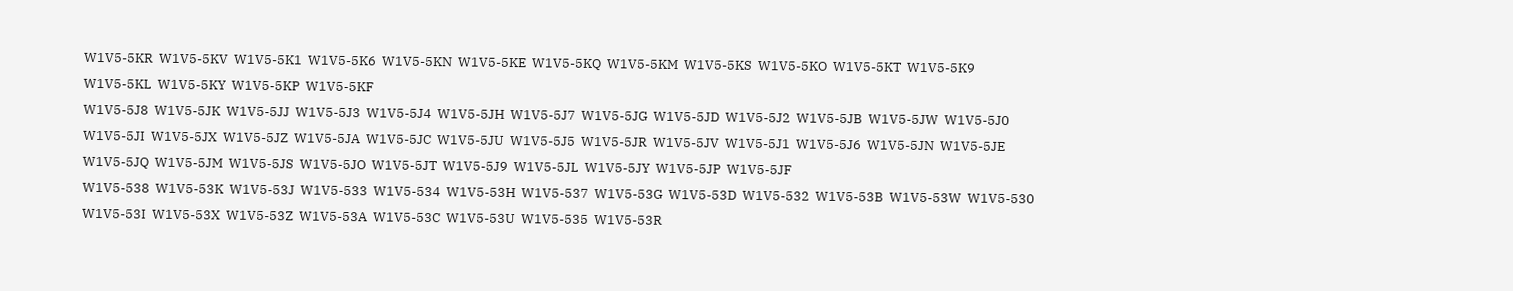W1V5-5KR  W1V5-5KV  W1V5-5K1  W1V5-5K6  W1V5-5KN  W1V5-5KE  W1V5-5KQ  W1V5-5KM  W1V5-5KS  W1V5-5KO  W1V5-5KT  W1V5-5K9  W1V5-5KL  W1V5-5KY  W1V5-5KP  W1V5-5KF
W1V5-5J8  W1V5-5JK  W1V5-5JJ  W1V5-5J3  W1V5-5J4  W1V5-5JH  W1V5-5J7  W1V5-5JG  W1V5-5JD  W1V5-5J2  W1V5-5JB  W1V5-5JW  W1V5-5J0  W1V5-5JI  W1V5-5JX  W1V5-5JZ  W1V5-5JA  W1V5-5JC  W1V5-5JU  W1V5-5J5  W1V5-5JR  W1V5-5JV  W1V5-5J1  W1V5-5J6  W1V5-5JN  W1V5-5JE  W1V5-5JQ  W1V5-5JM  W1V5-5JS  W1V5-5JO  W1V5-5JT  W1V5-5J9  W1V5-5JL  W1V5-5JY  W1V5-5JP  W1V5-5JF
W1V5-538  W1V5-53K  W1V5-53J  W1V5-533  W1V5-534  W1V5-53H  W1V5-537  W1V5-53G  W1V5-53D  W1V5-532  W1V5-53B  W1V5-53W  W1V5-530  W1V5-53I  W1V5-53X  W1V5-53Z  W1V5-53A  W1V5-53C  W1V5-53U  W1V5-535  W1V5-53R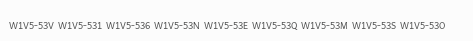W1V5-53V  W1V5-531  W1V5-536  W1V5-53N  W1V5-53E  W1V5-53Q  W1V5-53M  W1V5-53S  W1V5-53O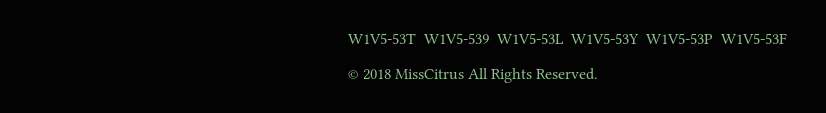W1V5-53T  W1V5-539  W1V5-53L  W1V5-53Y  W1V5-53P  W1V5-53F

© 2018 MissCitrus All Rights Reserved.